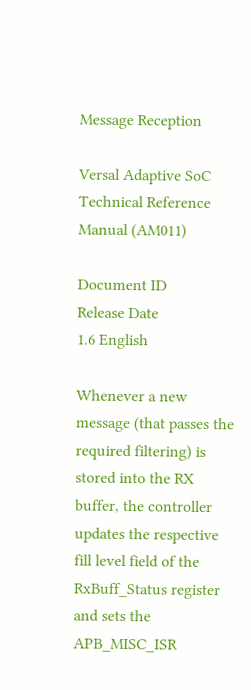Message Reception

Versal Adaptive SoC Technical Reference Manual (AM011)

Document ID
Release Date
1.6 English

Whenever a new message (that passes the required filtering) is stored into the RX buffer, the controller updates the respective fill level field of the RxBuff_Status register and sets the APB_MISC_ISR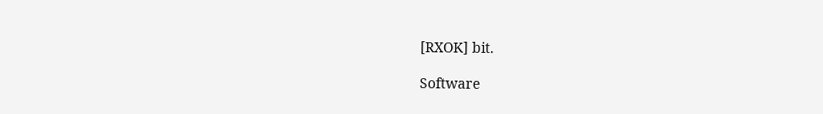[RXOK] bit.

Software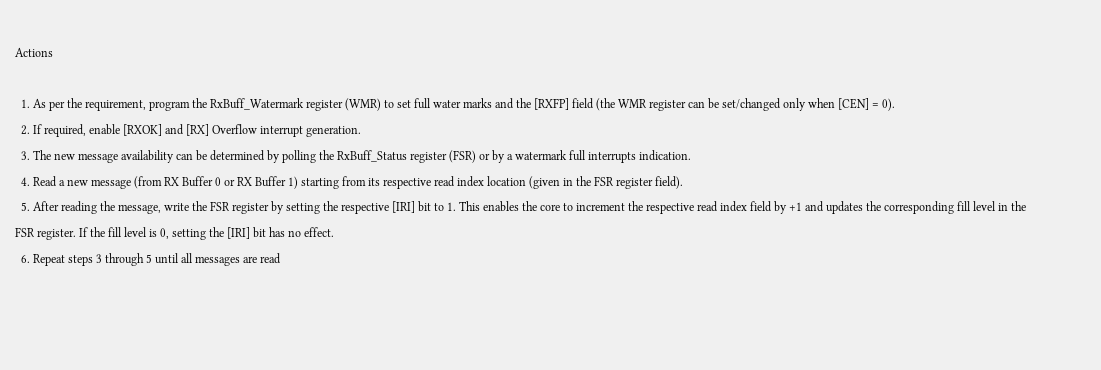Actions

  1. As per the requirement, program the RxBuff_Watermark register (WMR) to set full water marks and the [RXFP] field (the WMR register can be set/changed only when [CEN] = 0).
  2. If required, enable [RXOK] and [RX] Overflow interrupt generation.
  3. The new message availability can be determined by polling the RxBuff_Status register (FSR) or by a watermark full interrupts indication.
  4. Read a new message (from RX Buffer 0 or RX Buffer 1) starting from its respective read index location (given in the FSR register field).
  5. After reading the message, write the FSR register by setting the respective [IRI] bit to 1. This enables the core to increment the respective read index field by +1 and updates the corresponding fill level in the FSR register. If the fill level is 0, setting the [IRI] bit has no effect.
  6. Repeat steps 3 through 5 until all messages are read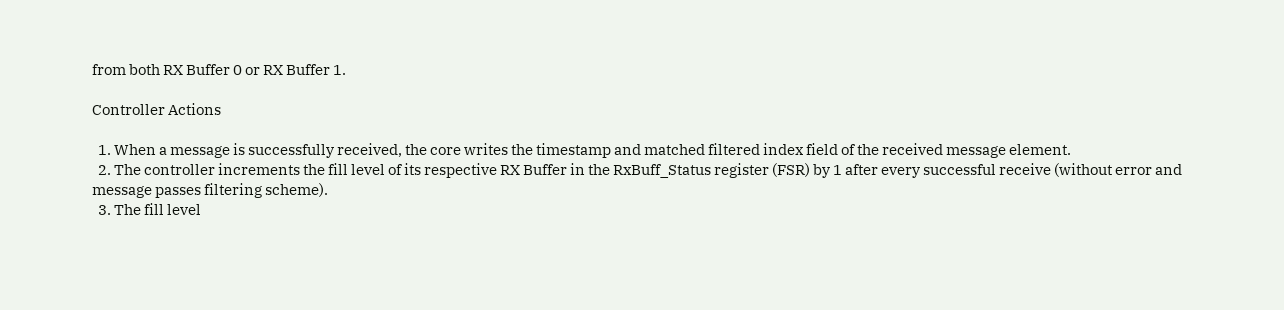from both RX Buffer 0 or RX Buffer 1.

Controller Actions

  1. When a message is successfully received, the core writes the timestamp and matched filtered index field of the received message element.
  2. The controller increments the fill level of its respective RX Buffer in the RxBuff_Status register (FSR) by 1 after every successful receive (without error and message passes filtering scheme).
  3. The fill level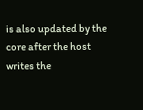is also updated by the core after the host writes the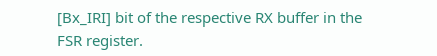[Bx_IRI] bit of the respective RX buffer in the FSR register.